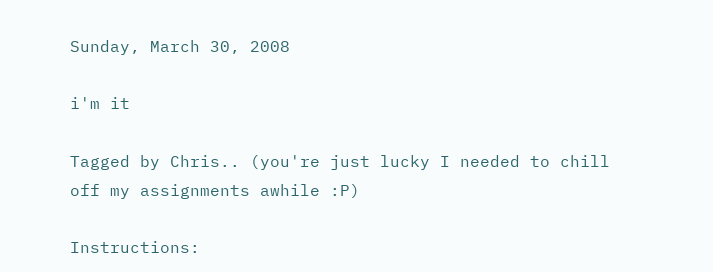Sunday, March 30, 2008

i'm it

Tagged by Chris.. (you're just lucky I needed to chill off my assignments awhile :P)

Instructions: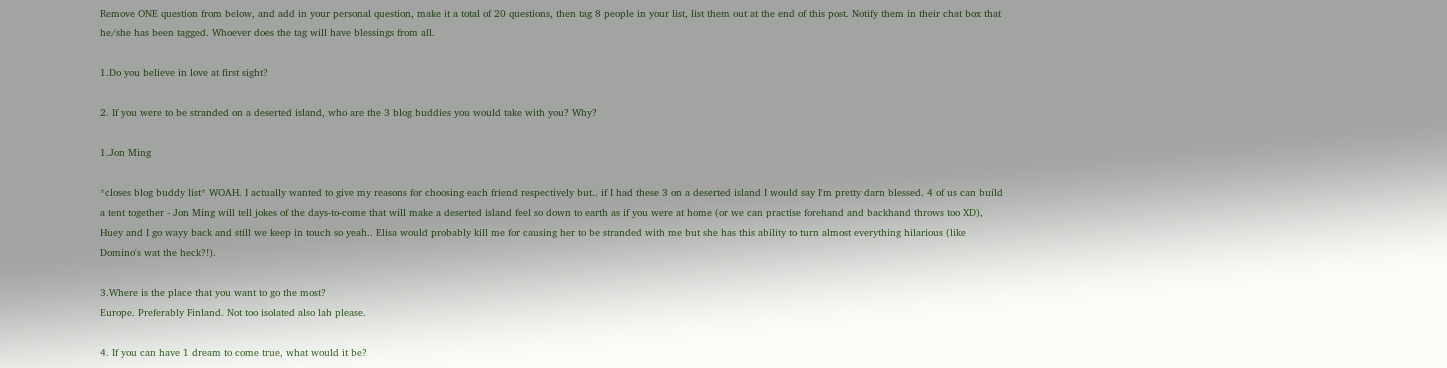Remove ONE question from below, and add in your personal question, make it a total of 20 questions, then tag 8 people in your list, list them out at the end of this post. Notify them in their chat box that he/she has been tagged. Whoever does the tag will have blessings from all.

1.Do you believe in love at first sight?

2. If you were to be stranded on a deserted island, who are the 3 blog buddies you would take with you? Why?

1.Jon Ming

*closes blog buddy list* WOAH. I actually wanted to give my reasons for choosing each friend respectively but.. if I had these 3 on a deserted island I would say I'm pretty darn blessed. 4 of us can build a tent together - Jon Ming will tell jokes of the days-to-come that will make a deserted island feel so down to earth as if you were at home (or we can practise forehand and backhand throws too XD), Huey and I go wayy back and still we keep in touch so yeah.. Elisa would probably kill me for causing her to be stranded with me but she has this ability to turn almost everything hilarious (like Domino's wat the heck?!).

3.Where is the place that you want to go the most?
Europe. Preferably Finland. Not too isolated also lah please.

4. If you can have 1 dream to come true, what would it be?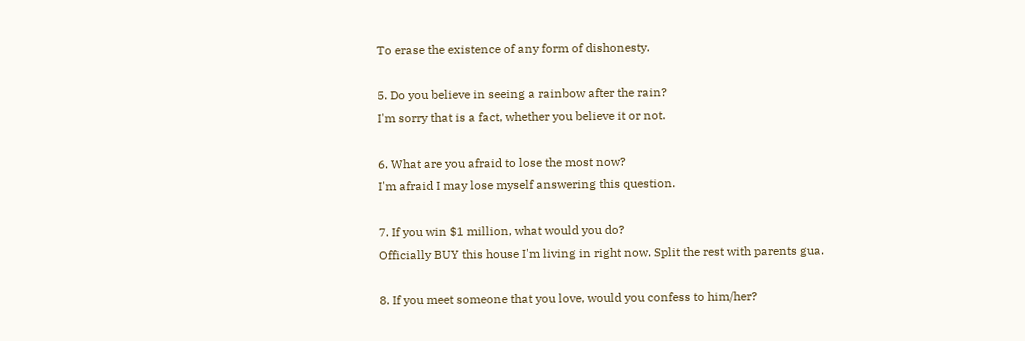To erase the existence of any form of dishonesty.

5. Do you believe in seeing a rainbow after the rain?
I'm sorry that is a fact, whether you believe it or not.

6. What are you afraid to lose the most now?
I'm afraid I may lose myself answering this question.

7. If you win $1 million, what would you do?
Officially BUY this house I'm living in right now. Split the rest with parents gua.

8. If you meet someone that you love, would you confess to him/her?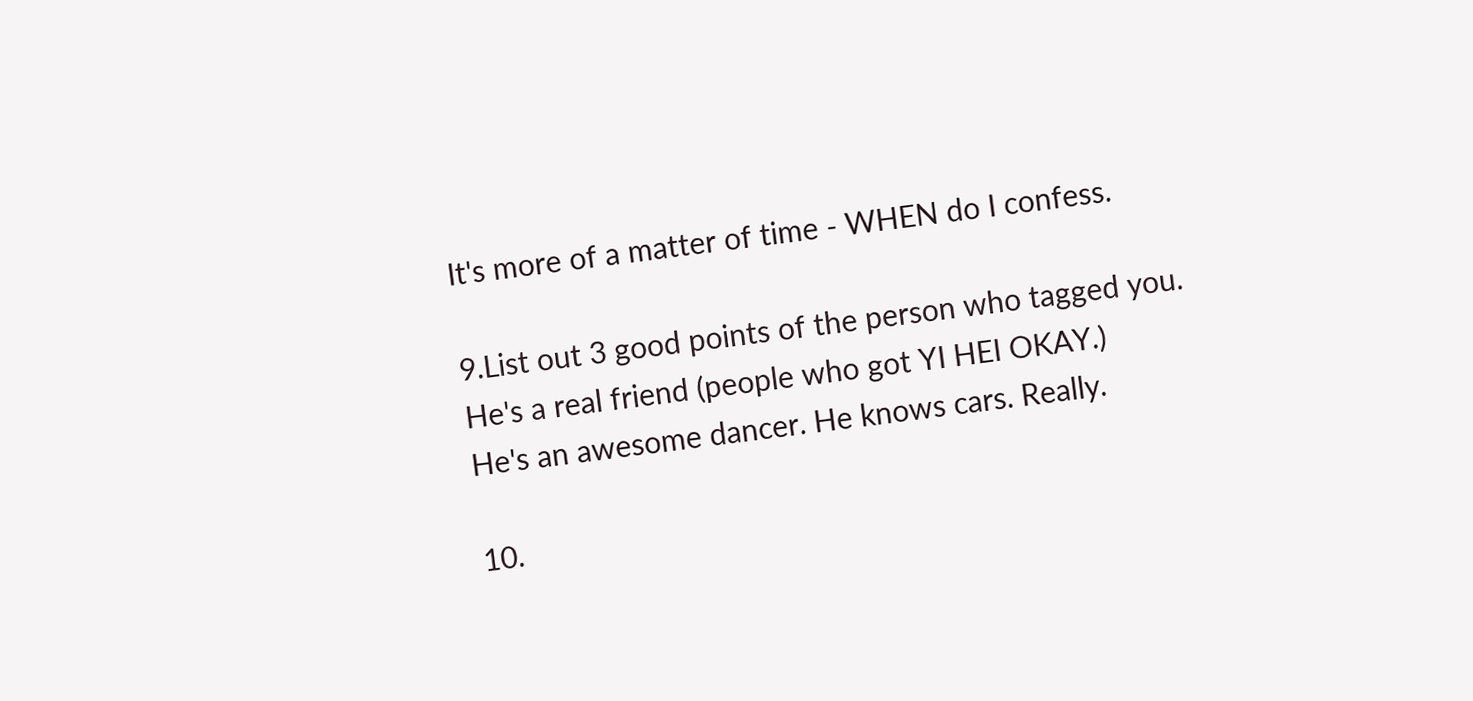It's more of a matter of time - WHEN do I confess.

9.List out 3 good points of the person who tagged you.
He's a real friend (people who got YI HEI OKAY.)
He's an awesome dancer. He knows cars. Really.

10.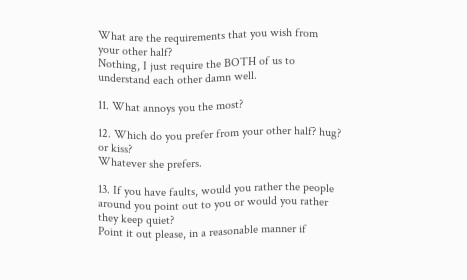What are the requirements that you wish from your other half?
Nothing, I just require the BOTH of us to understand each other damn well.

11. What annoys you the most?

12. Which do you prefer from your other half? hug? or kiss?
Whatever she prefers.

13. If you have faults, would you rather the people around you point out to you or would you rather they keep quiet?
Point it out please, in a reasonable manner if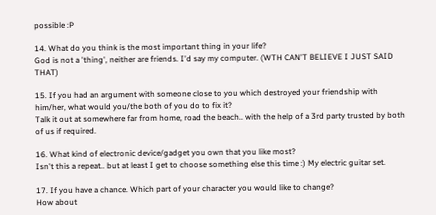possible :P

14. What do you think is the most important thing in your life?
God is not a 'thing', neither are friends. I'd say my computer. (WTH CAN'T BELIEVE I JUST SAID THAT)

15. If you had an argument with someone close to you which destroyed your friendship with him/her, what would you/the both of you do to fix it?
Talk it out at somewhere far from home, road the beach.. with the help of a 3rd party trusted by both of us if required.

16. What kind of electronic device/gadget you own that you like most?
Isn't this a repeat.. but at least I get to choose something else this time :) My electric guitar set.

17. If you have a chance. Which part of your character you would like to change?
How about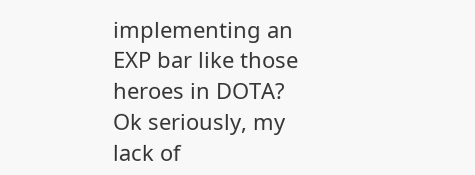implementing an EXP bar like those heroes in DOTA?
Ok seriously, my lack of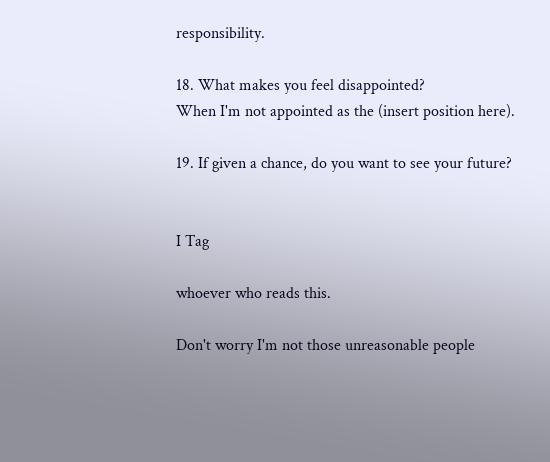responsibility.

18. What makes you feel disappointed?
When I'm not appointed as the (insert position here).

19. If given a chance, do you want to see your future?


I Tag

whoever who reads this.

Don't worry I'm not those unreasonable people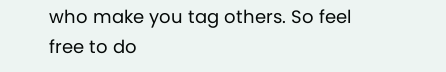who make you tag others. So feel free to do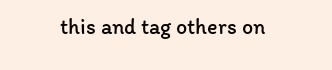this and tag others on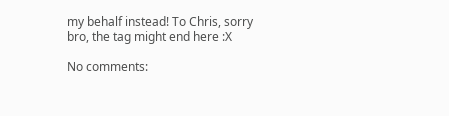my behalf instead! To Chris, sorry bro, the tag might end here :X

No comments: